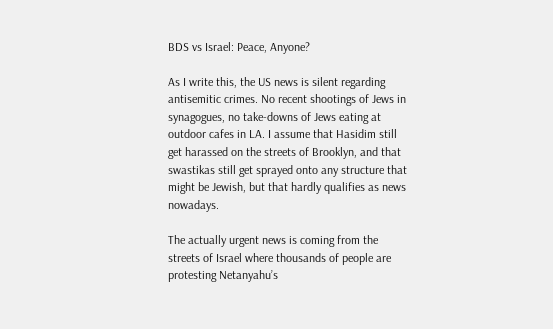BDS vs Israel: Peace, Anyone?

As I write this, the US news is silent regarding antisemitic crimes. No recent shootings of Jews in synagogues, no take-downs of Jews eating at outdoor cafes in LA. I assume that Hasidim still get harassed on the streets of Brooklyn, and that swastikas still get sprayed onto any structure that might be Jewish, but that hardly qualifies as news nowadays.

The actually urgent news is coming from the streets of Israel where thousands of people are protesting Netanyahu’s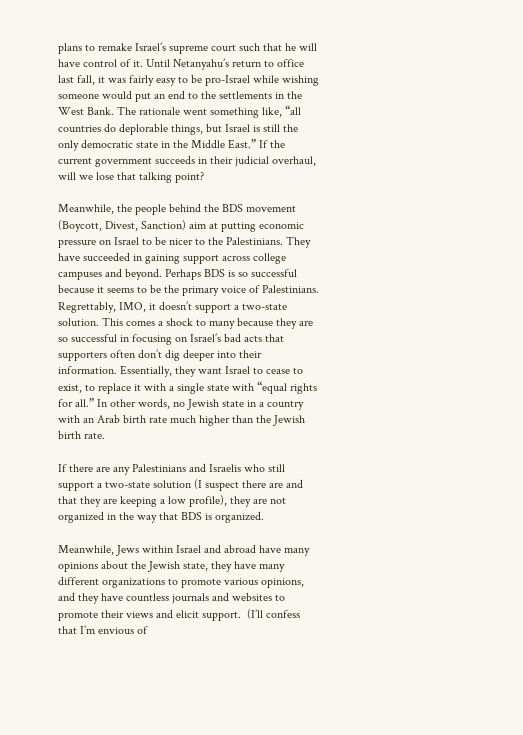plans to remake Israel’s supreme court such that he will have control of it. Until Netanyahu’s return to office last fall, it was fairly easy to be pro-Israel while wishing someone would put an end to the settlements in the West Bank. The rationale went something like, “all countries do deplorable things, but Israel is still the only democratic state in the Middle East.” If the current government succeeds in their judicial overhaul, will we lose that talking point?

Meanwhile, the people behind the BDS movement (Boycott, Divest, Sanction) aim at putting economic pressure on Israel to be nicer to the Palestinians. They have succeeded in gaining support across college campuses and beyond. Perhaps BDS is so successful because it seems to be the primary voice of Palestinians. Regrettably, IMO, it doesn’t support a two-state solution. This comes a shock to many because they are so successful in focusing on Israel’s bad acts that supporters often don’t dig deeper into their information. Essentially, they want Israel to cease to exist, to replace it with a single state with “equal rights for all.” In other words, no Jewish state in a country with an Arab birth rate much higher than the Jewish birth rate.

If there are any Palestinians and Israelis who still support a two-state solution (I suspect there are and that they are keeping a low profile), they are not organized in the way that BDS is organized.

Meanwhile, Jews within Israel and abroad have many opinions about the Jewish state, they have many different organizations to promote various opinions, and they have countless journals and websites to promote their views and elicit support.  (I’ll confess that I’m envious of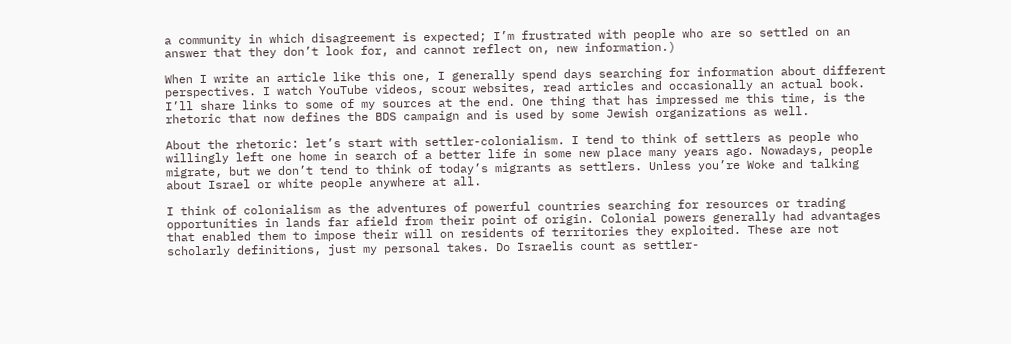a community in which disagreement is expected; I’m frustrated with people who are so settled on an answer that they don’t look for, and cannot reflect on, new information.)

When I write an article like this one, I generally spend days searching for information about different perspectives. I watch YouTube videos, scour websites, read articles and occasionally an actual book. I’ll share links to some of my sources at the end. One thing that has impressed me this time, is the rhetoric that now defines the BDS campaign and is used by some Jewish organizations as well.

About the rhetoric: let’s start with settler-colonialism. I tend to think of settlers as people who willingly left one home in search of a better life in some new place many years ago. Nowadays, people migrate, but we don’t tend to think of today’s migrants as settlers. Unless you’re Woke and talking about Israel or white people anywhere at all.

I think of colonialism as the adventures of powerful countries searching for resources or trading opportunities in lands far afield from their point of origin. Colonial powers generally had advantages that enabled them to impose their will on residents of territories they exploited. These are not scholarly definitions, just my personal takes. Do Israelis count as settler-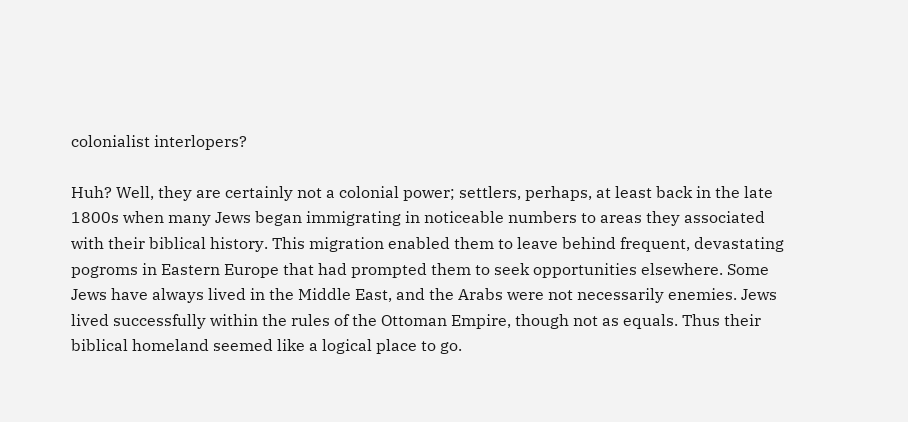colonialist interlopers?

Huh? Well, they are certainly not a colonial power; settlers, perhaps, at least back in the late 1800s when many Jews began immigrating in noticeable numbers to areas they associated with their biblical history. This migration enabled them to leave behind frequent, devastating pogroms in Eastern Europe that had prompted them to seek opportunities elsewhere. Some Jews have always lived in the Middle East, and the Arabs were not necessarily enemies. Jews lived successfully within the rules of the Ottoman Empire, though not as equals. Thus their biblical homeland seemed like a logical place to go.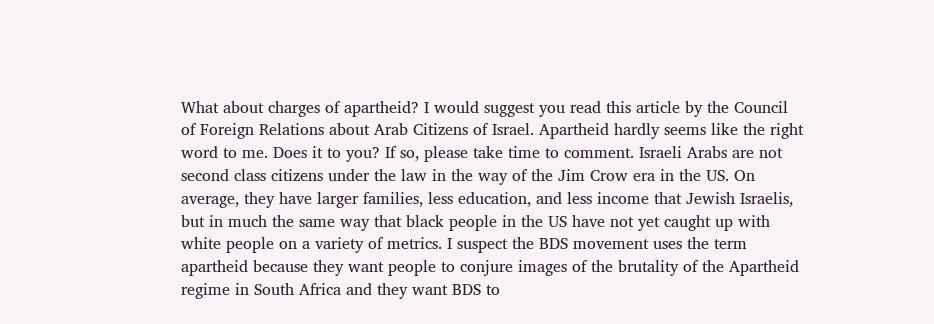What about charges of apartheid? I would suggest you read this article by the Council of Foreign Relations about Arab Citizens of Israel. Apartheid hardly seems like the right word to me. Does it to you? If so, please take time to comment. Israeli Arabs are not second class citizens under the law in the way of the Jim Crow era in the US. On average, they have larger families, less education, and less income that Jewish Israelis, but in much the same way that black people in the US have not yet caught up with white people on a variety of metrics. I suspect the BDS movement uses the term apartheid because they want people to conjure images of the brutality of the Apartheid regime in South Africa and they want BDS to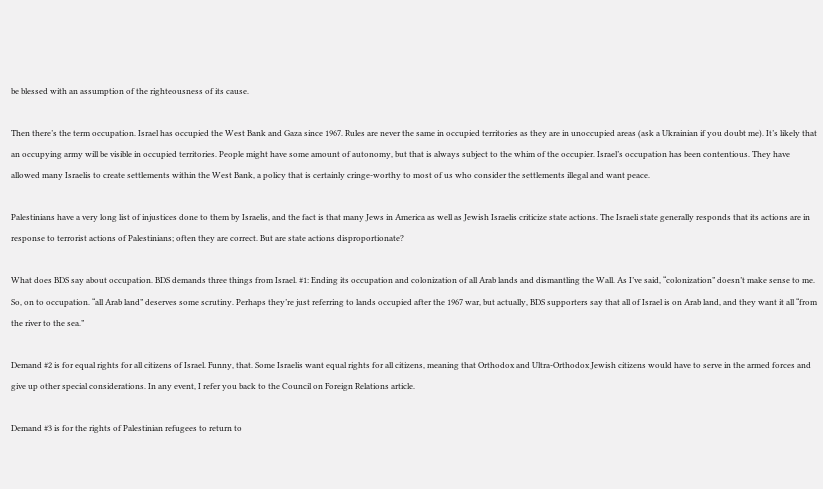be blessed with an assumption of the righteousness of its cause.

Then there’s the term occupation. Israel has occupied the West Bank and Gaza since 1967. Rules are never the same in occupied territories as they are in unoccupied areas (ask a Ukrainian if you doubt me). It’s likely that an occupying army will be visible in occupied territories. People might have some amount of autonomy, but that is always subject to the whim of the occupier. Israel’s occupation has been contentious. They have allowed many Israelis to create settlements within the West Bank, a policy that is certainly cringe-worthy to most of us who consider the settlements illegal and want peace.

Palestinians have a very long list of injustices done to them by Israelis, and the fact is that many Jews in America as well as Jewish Israelis criticize state actions. The Israeli state generally responds that its actions are in response to terrorist actions of Palestinians; often they are correct. But are state actions disproportionate?

What does BDS say about occupation. BDS demands three things from Israel. #1: Ending its occupation and colonization of all Arab lands and dismantling the Wall. As I’ve said, “colonization” doesn’t make sense to me. So, on to occupation. “all Arab land” deserves some scrutiny. Perhaps they’re just referring to lands occupied after the 1967 war, but actually, BDS supporters say that all of Israel is on Arab land, and they want it all “from the river to the sea.”

Demand #2 is for equal rights for all citizens of Israel. Funny, that. Some Israelis want equal rights for all citizens, meaning that Orthodox and Ultra-Orthodox Jewish citizens would have to serve in the armed forces and give up other special considerations. In any event, I refer you back to the Council on Foreign Relations article.

Demand #3 is for the rights of Palestinian refugees to return to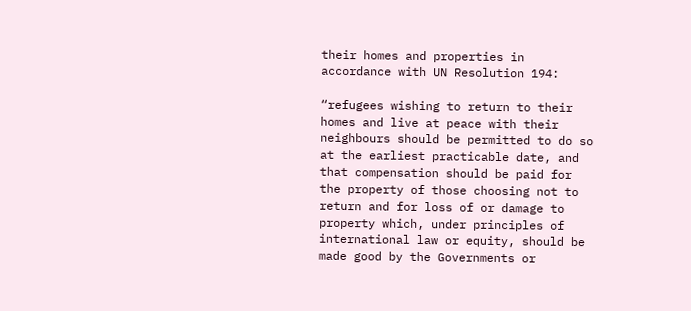their homes and properties in accordance with UN Resolution 194:

“refugees wishing to return to their homes and live at peace with their neighbours should be permitted to do so at the earliest practicable date, and that compensation should be paid for the property of those choosing not to return and for loss of or damage to property which, under principles of international law or equity, should be made good by the Governments or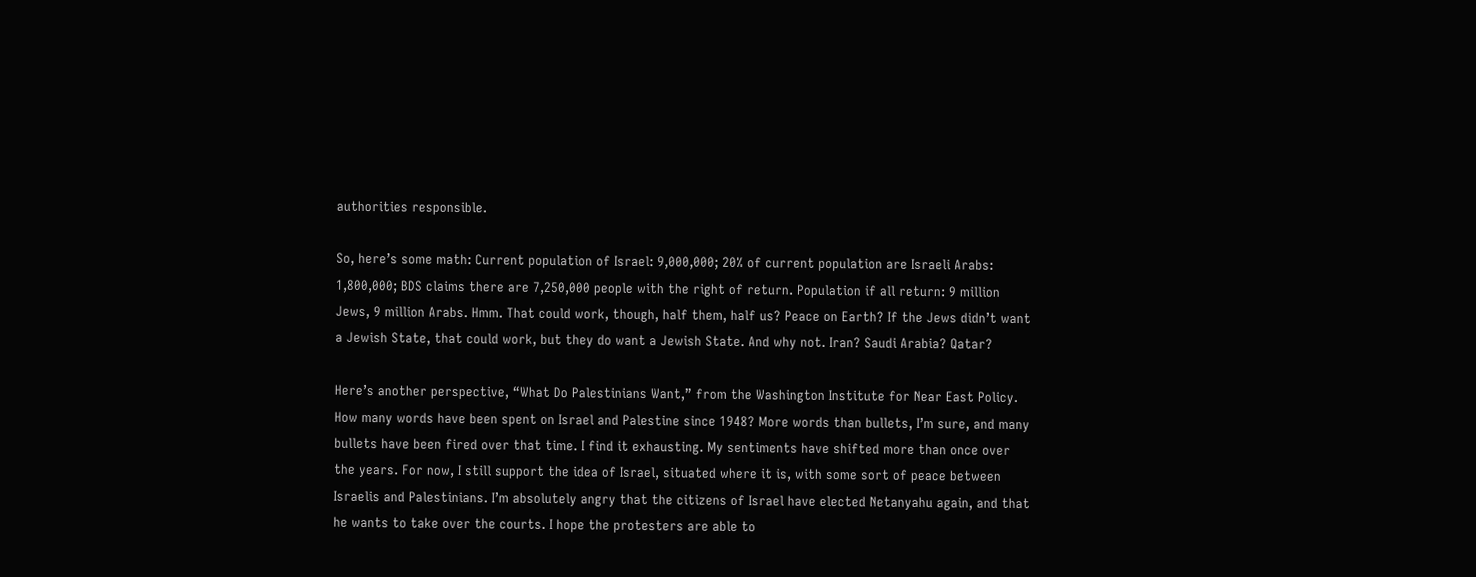authorities responsible.

So, here’s some math: Current population of Israel: 9,000,000; 20% of current population are Israeli Arabs: 1,800,000; BDS claims there are 7,250,000 people with the right of return. Population if all return: 9 million Jews, 9 million Arabs. Hmm. That could work, though, half them, half us? Peace on Earth? If the Jews didn’t want a Jewish State, that could work, but they do want a Jewish State. And why not. Iran? Saudi Arabia? Qatar?

Here’s another perspective, “What Do Palestinians Want,” from the Washington Institute for Near East Policy. How many words have been spent on Israel and Palestine since 1948? More words than bullets, I’m sure, and many bullets have been fired over that time. I find it exhausting. My sentiments have shifted more than once over the years. For now, I still support the idea of Israel, situated where it is, with some sort of peace between Israelis and Palestinians. I’m absolutely angry that the citizens of Israel have elected Netanyahu again, and that he wants to take over the courts. I hope the protesters are able to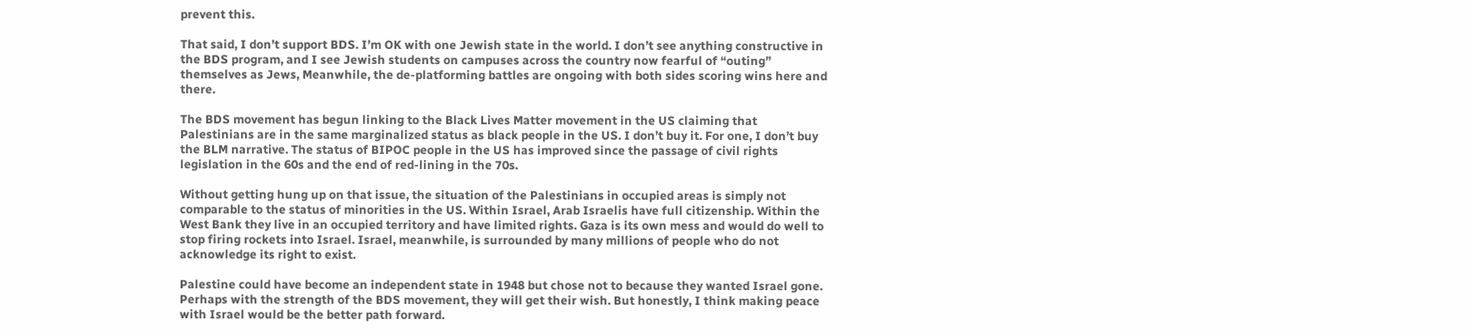prevent this.

That said, I don’t support BDS. I’m OK with one Jewish state in the world. I don’t see anything constructive in the BDS program, and I see Jewish students on campuses across the country now fearful of “outing” themselves as Jews, Meanwhile, the de-platforming battles are ongoing with both sides scoring wins here and there.

The BDS movement has begun linking to the Black Lives Matter movement in the US claiming that Palestinians are in the same marginalized status as black people in the US. I don’t buy it. For one, I don’t buy the BLM narrative. The status of BIPOC people in the US has improved since the passage of civil rights legislation in the 60s and the end of red-lining in the 70s.

Without getting hung up on that issue, the situation of the Palestinians in occupied areas is simply not comparable to the status of minorities in the US. Within Israel, Arab Israelis have full citizenship. Within the West Bank they live in an occupied territory and have limited rights. Gaza is its own mess and would do well to stop firing rockets into Israel. Israel, meanwhile, is surrounded by many millions of people who do not acknowledge its right to exist.

Palestine could have become an independent state in 1948 but chose not to because they wanted Israel gone. Perhaps with the strength of the BDS movement, they will get their wish. But honestly, I think making peace with Israel would be the better path forward.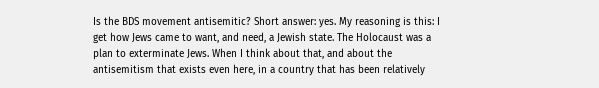Is the BDS movement antisemitic? Short answer: yes. My reasoning is this: I get how Jews came to want, and need, a Jewish state. The Holocaust was a plan to exterminate Jews. When I think about that, and about the antisemitism that exists even here, in a country that has been relatively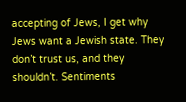accepting of Jews, I get why Jews want a Jewish state. They don’t trust us, and they shouldn’t. Sentiments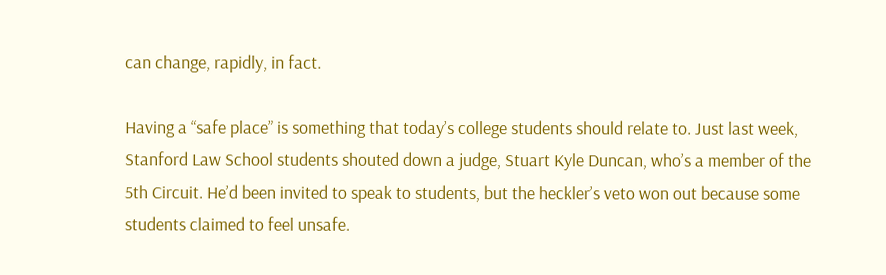can change, rapidly, in fact.

Having a “safe place” is something that today’s college students should relate to. Just last week, Stanford Law School students shouted down a judge, Stuart Kyle Duncan, who’s a member of the 5th Circuit. He’d been invited to speak to students, but the heckler’s veto won out because some students claimed to feel unsafe.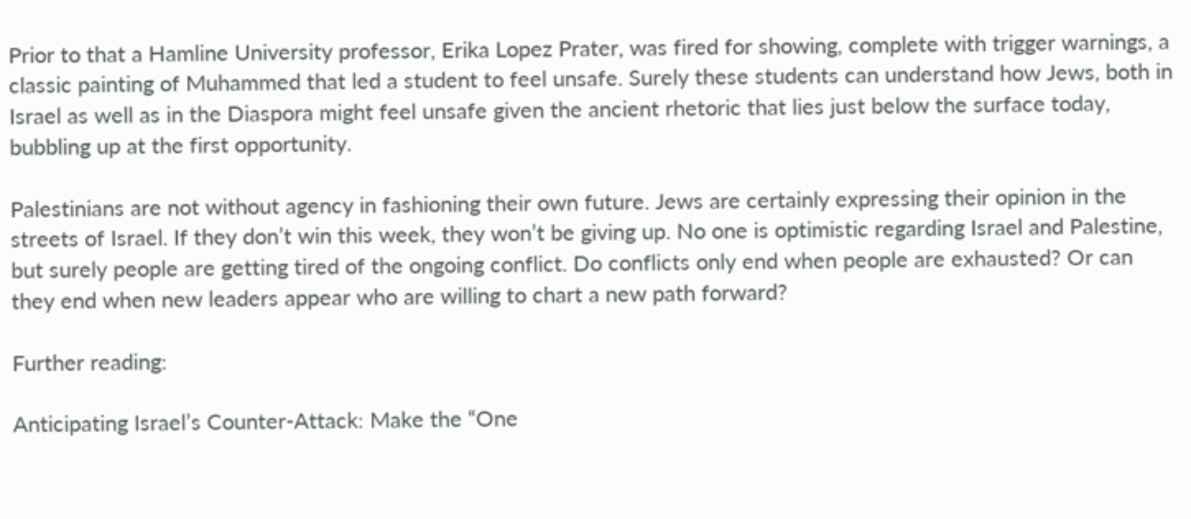Prior to that a Hamline University professor, Erika Lopez Prater, was fired for showing, complete with trigger warnings, a classic painting of Muhammed that led a student to feel unsafe. Surely these students can understand how Jews, both in Israel as well as in the Diaspora might feel unsafe given the ancient rhetoric that lies just below the surface today, bubbling up at the first opportunity.

Palestinians are not without agency in fashioning their own future. Jews are certainly expressing their opinion in the streets of Israel. If they don’t win this week, they won’t be giving up. No one is optimistic regarding Israel and Palestine, but surely people are getting tired of the ongoing conflict. Do conflicts only end when people are exhausted? Or can they end when new leaders appear who are willing to chart a new path forward?

Further reading:

Anticipating Israel’s Counter-Attack: Make the “One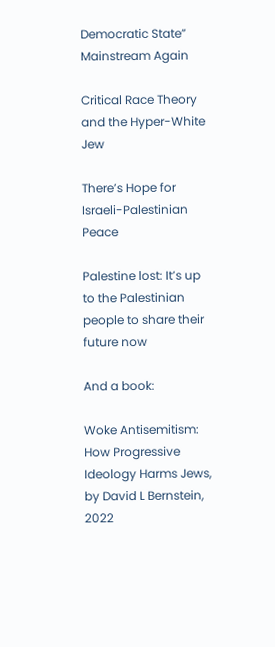Democratic State” Mainstream Again

Critical Race Theory and the Hyper-White Jew

There’s Hope for Israeli-Palestinian Peace

Palestine lost: It’s up to the Palestinian people to share their future now

And a book:

Woke Antisemitism: How Progressive Ideology Harms Jews, by David L Bernstein, 2022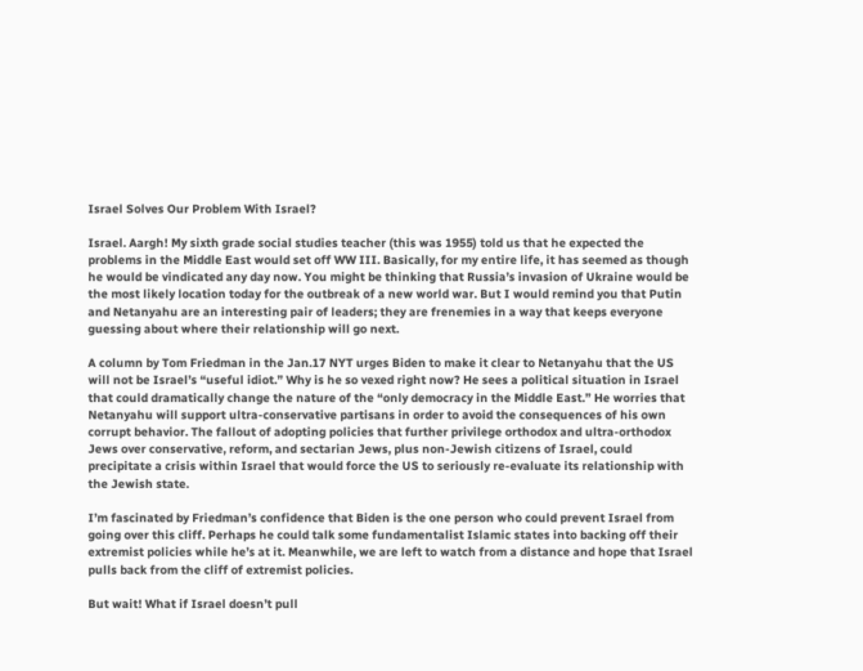Israel Solves Our Problem With Israel?

Israel. Aargh! My sixth grade social studies teacher (this was 1955) told us that he expected the problems in the Middle East would set off WW III. Basically, for my entire life, it has seemed as though he would be vindicated any day now. You might be thinking that Russia’s invasion of Ukraine would be the most likely location today for the outbreak of a new world war. But I would remind you that Putin and Netanyahu are an interesting pair of leaders; they are frenemies in a way that keeps everyone guessing about where their relationship will go next.

A column by Tom Friedman in the Jan.17 NYT urges Biden to make it clear to Netanyahu that the US will not be Israel’s “useful idiot.” Why is he so vexed right now? He sees a political situation in Israel that could dramatically change the nature of the “only democracy in the Middle East.” He worries that Netanyahu will support ultra-conservative partisans in order to avoid the consequences of his own corrupt behavior. The fallout of adopting policies that further privilege orthodox and ultra-orthodox Jews over conservative, reform, and sectarian Jews, plus non-Jewish citizens of Israel, could precipitate a crisis within Israel that would force the US to seriously re-evaluate its relationship with the Jewish state.

I’m fascinated by Friedman’s confidence that Biden is the one person who could prevent Israel from going over this cliff. Perhaps he could talk some fundamentalist Islamic states into backing off their extremist policies while he’s at it. Meanwhile, we are left to watch from a distance and hope that Israel pulls back from the cliff of extremist policies.

But wait! What if Israel doesn’t pull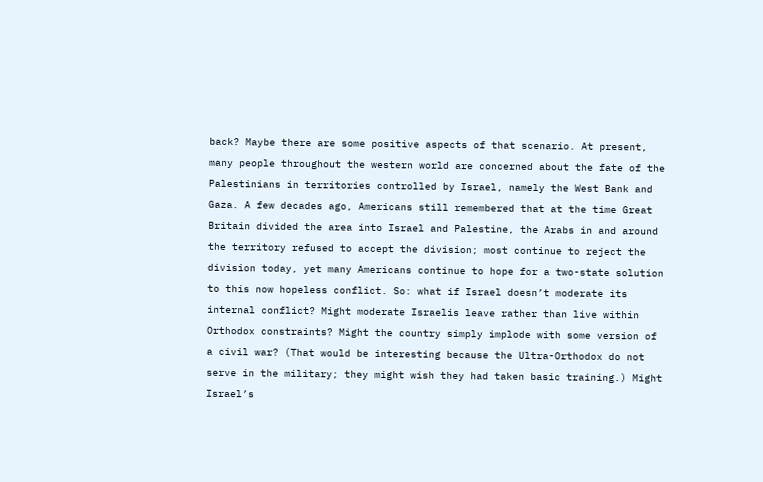back? Maybe there are some positive aspects of that scenario. At present, many people throughout the western world are concerned about the fate of the Palestinians in territories controlled by Israel, namely the West Bank and Gaza. A few decades ago, Americans still remembered that at the time Great Britain divided the area into Israel and Palestine, the Arabs in and around the territory refused to accept the division; most continue to reject the division today, yet many Americans continue to hope for a two-state solution to this now hopeless conflict. So: what if Israel doesn’t moderate its internal conflict? Might moderate Israelis leave rather than live within Orthodox constraints? Might the country simply implode with some version of a civil war? (That would be interesting because the Ultra-Orthodox do not serve in the military; they might wish they had taken basic training.) Might Israel’s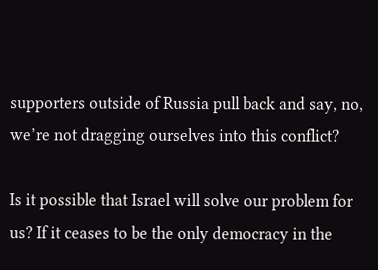supporters outside of Russia pull back and say, no, we’re not dragging ourselves into this conflict?

Is it possible that Israel will solve our problem for us? If it ceases to be the only democracy in the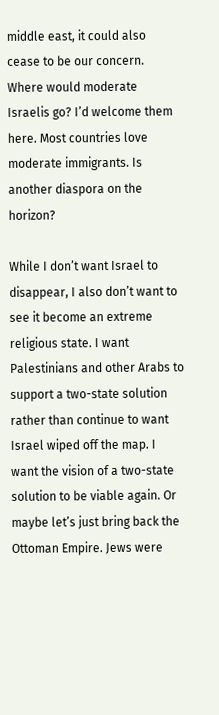middle east, it could also cease to be our concern. Where would moderate Israelis go? I’d welcome them here. Most countries love moderate immigrants. Is another diaspora on the horizon?

While I don’t want Israel to disappear, I also don’t want to see it become an extreme religious state. I want Palestinians and other Arabs to support a two-state solution rather than continue to want Israel wiped off the map. I want the vision of a two-state solution to be viable again. Or maybe let’s just bring back the Ottoman Empire. Jews were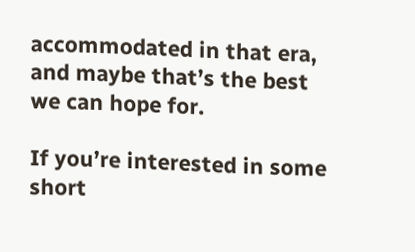accommodated in that era, and maybe that’s the best we can hope for.

If you’re interested in some short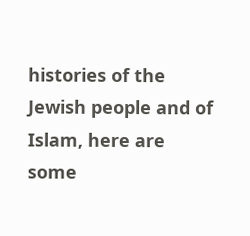histories of the Jewish people and of Islam, here are some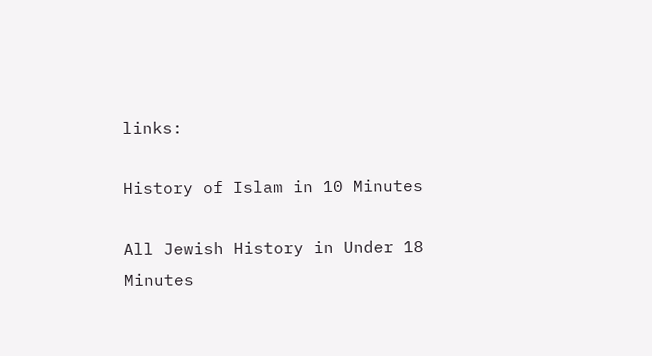links:

History of Islam in 10 Minutes

All Jewish History in Under 18 Minutes